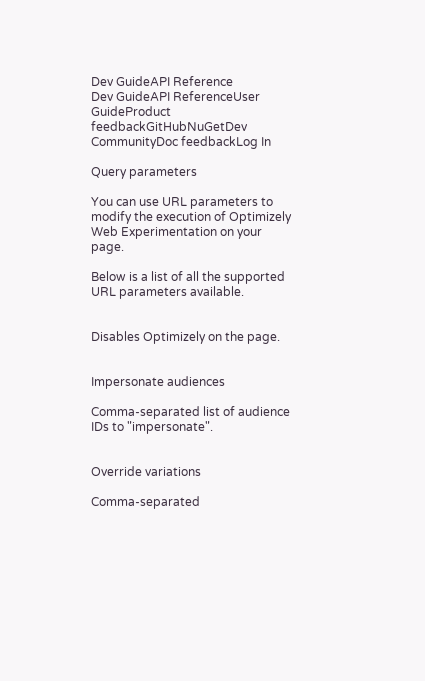Dev GuideAPI Reference
Dev GuideAPI ReferenceUser GuideProduct feedbackGitHubNuGetDev CommunityDoc feedbackLog In

Query parameters

You can use URL parameters to modify the execution of Optimizely Web Experimentation on your page.

Below is a list of all the supported URL parameters available.


Disables Optimizely on the page.


Impersonate audiences

Comma-separated list of audience IDs to "impersonate".


Override variations

Comma-separated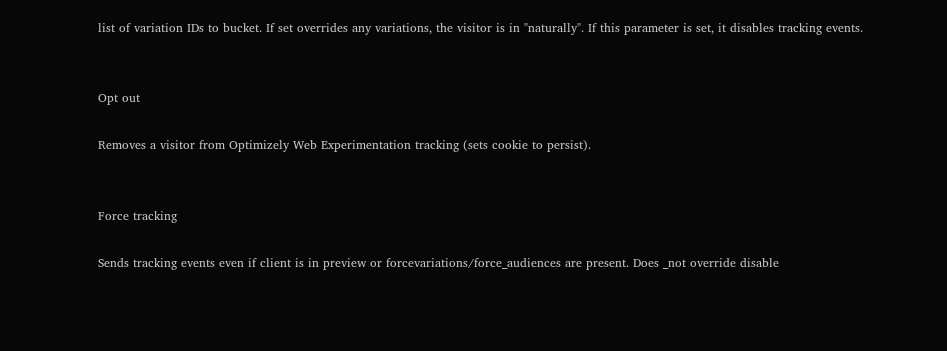list of variation IDs to bucket. If set overrides any variations, the visitor is in "naturally". If this parameter is set, it disables tracking events.


Opt out

Removes a visitor from Optimizely Web Experimentation tracking (sets cookie to persist).


Force tracking

Sends tracking events even if client is in preview or forcevariations/force_audiences are present. Does _not override disable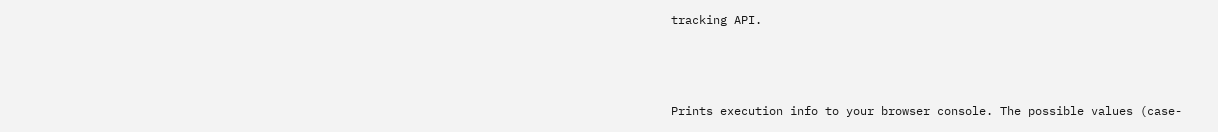tracking API.



Prints execution info to your browser console. The possible values (case-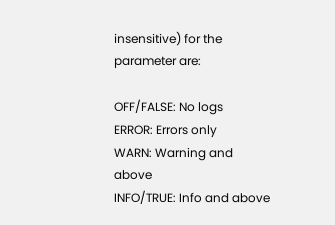insensitive) for the parameter are:

OFF/FALSE: No logs
ERROR: Errors only
WARN: Warning and above
INFO/TRUE: Info and above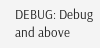DEBUG: Debug and above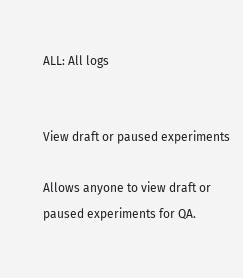ALL: All logs


View draft or paused experiments

Allows anyone to view draft or paused experiments for QA.